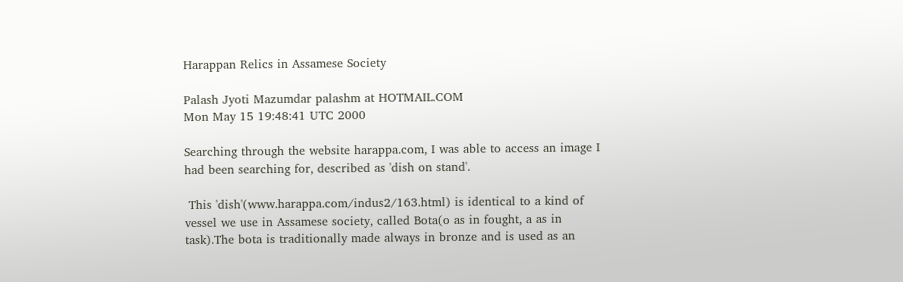Harappan Relics in Assamese Society

Palash Jyoti Mazumdar palashm at HOTMAIL.COM
Mon May 15 19:48:41 UTC 2000

Searching through the website harappa.com, I was able to access an image I
had been searching for, described as 'dish on stand'.

 This 'dish'(www.harappa.com/indus2/163.html) is identical to a kind of
vessel we use in Assamese society, called Bota(o as in fought, a as in
task).The bota is traditionally made always in bronze and is used as an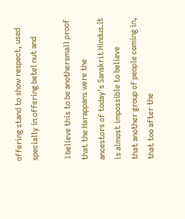offering stand to show respect, used specially in offering betel nut and

 I believe this to be anothersmall proof that the Harappans were the
ancestors of today's Sanskrit Hindus.It is almost impossible to believe
that another group of people coming in, that too after the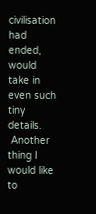civilisation had
ended, would take in even such tiny details.
 Another thing I would like to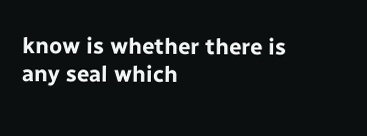know is whether there is any seal which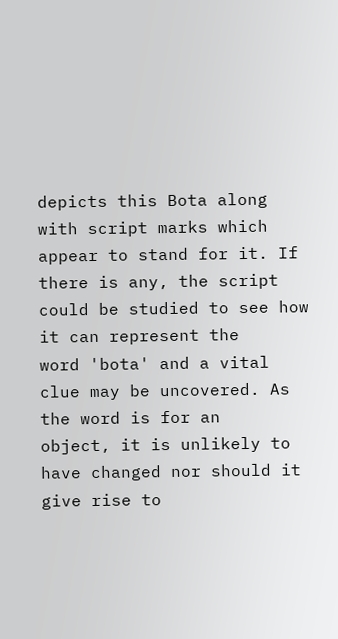depicts this Bota along with script marks which appear to stand for it. If
there is any, the script could be studied to see how it can represent the
word 'bota' and a vital clue may be uncovered. As the word is for an
object, it is unlikely to have changed nor should it give rise to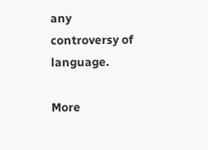any
controversy of language.

More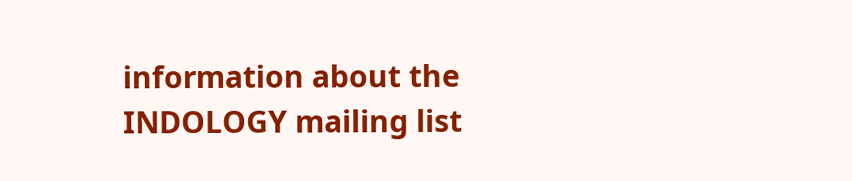information about the INDOLOGY mailing list